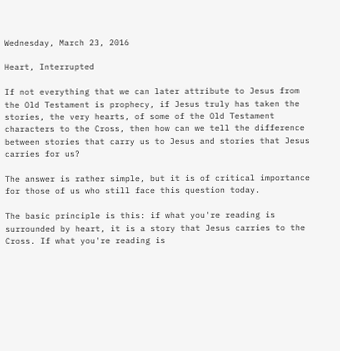Wednesday, March 23, 2016

Heart, Interrupted

If not everything that we can later attribute to Jesus from the Old Testament is prophecy, if Jesus truly has taken the stories, the very hearts, of some of the Old Testament characters to the Cross, then how can we tell the difference between stories that carry us to Jesus and stories that Jesus carries for us?

The answer is rather simple, but it is of critical importance for those of us who still face this question today.

The basic principle is this: if what you're reading is surrounded by heart, it is a story that Jesus carries to the Cross. If what you're reading is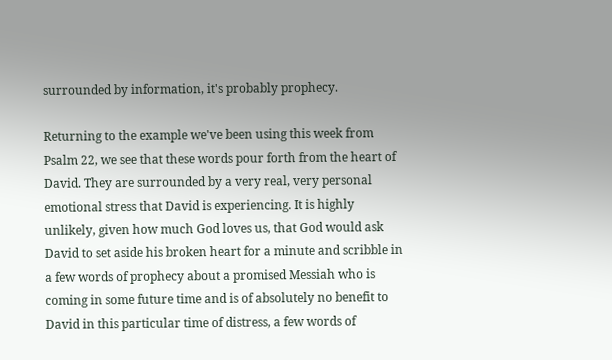surrounded by information, it's probably prophecy.

Returning to the example we've been using this week from Psalm 22, we see that these words pour forth from the heart of David. They are surrounded by a very real, very personal emotional stress that David is experiencing. It is highly unlikely, given how much God loves us, that God would ask David to set aside his broken heart for a minute and scribble in a few words of prophecy about a promised Messiah who is coming in some future time and is of absolutely no benefit to David in this particular time of distress, a few words of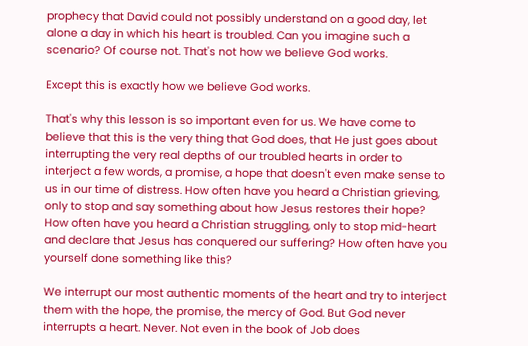prophecy that David could not possibly understand on a good day, let alone a day in which his heart is troubled. Can you imagine such a scenario? Of course not. That's not how we believe God works.

Except this is exactly how we believe God works.

That's why this lesson is so important even for us. We have come to believe that this is the very thing that God does, that He just goes about interrupting the very real depths of our troubled hearts in order to interject a few words, a promise, a hope that doesn't even make sense to us in our time of distress. How often have you heard a Christian grieving, only to stop and say something about how Jesus restores their hope? How often have you heard a Christian struggling, only to stop mid-heart and declare that Jesus has conquered our suffering? How often have you yourself done something like this?

We interrupt our most authentic moments of the heart and try to interject them with the hope, the promise, the mercy of God. But God never interrupts a heart. Never. Not even in the book of Job does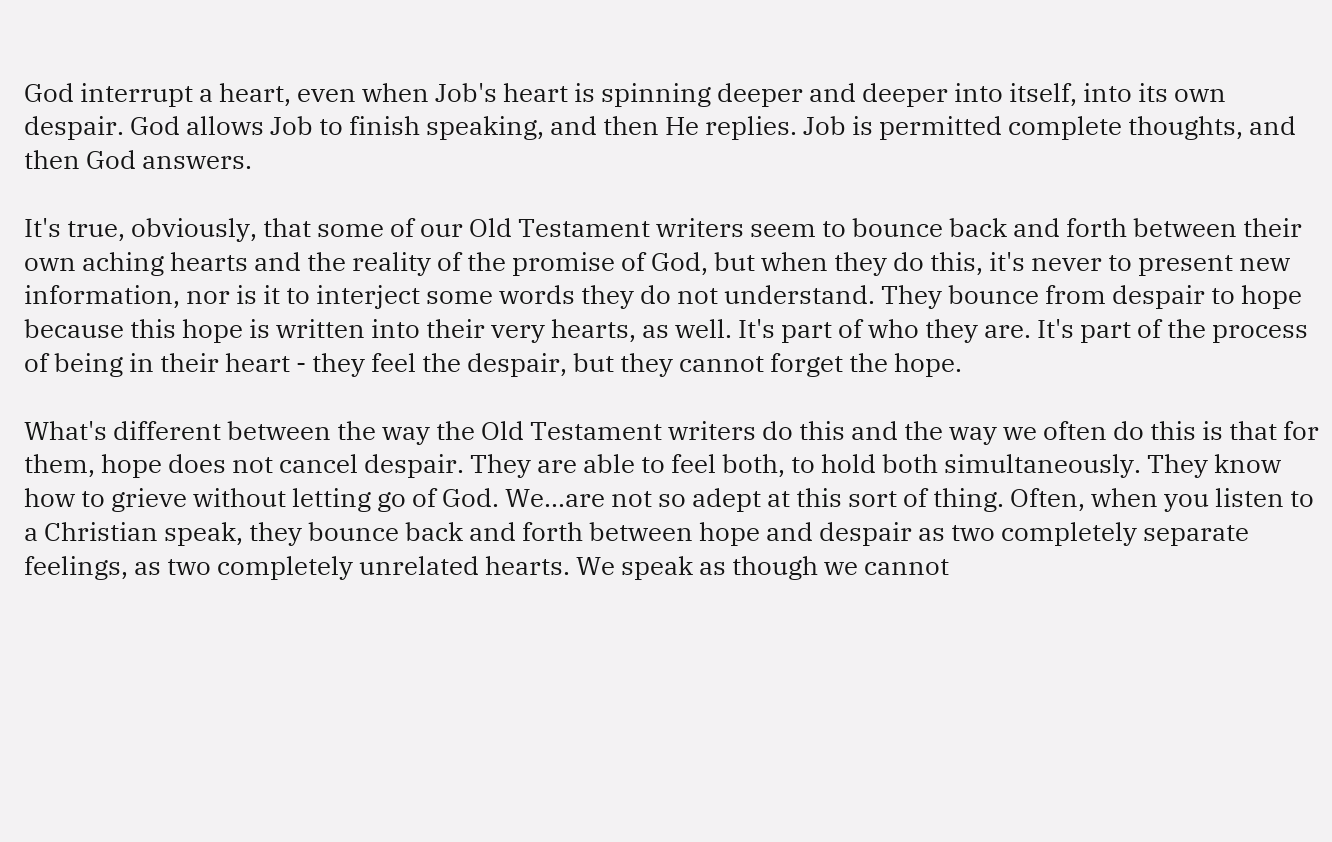God interrupt a heart, even when Job's heart is spinning deeper and deeper into itself, into its own despair. God allows Job to finish speaking, and then He replies. Job is permitted complete thoughts, and then God answers.

It's true, obviously, that some of our Old Testament writers seem to bounce back and forth between their own aching hearts and the reality of the promise of God, but when they do this, it's never to present new information, nor is it to interject some words they do not understand. They bounce from despair to hope because this hope is written into their very hearts, as well. It's part of who they are. It's part of the process of being in their heart - they feel the despair, but they cannot forget the hope.

What's different between the way the Old Testament writers do this and the way we often do this is that for them, hope does not cancel despair. They are able to feel both, to hold both simultaneously. They know how to grieve without letting go of God. We...are not so adept at this sort of thing. Often, when you listen to a Christian speak, they bounce back and forth between hope and despair as two completely separate feelings, as two completely unrelated hearts. We speak as though we cannot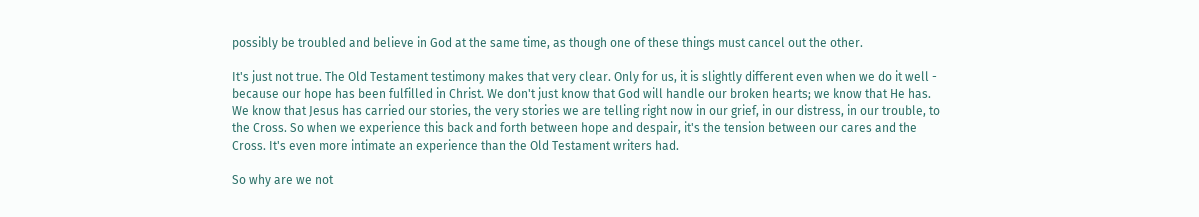possibly be troubled and believe in God at the same time, as though one of these things must cancel out the other.

It's just not true. The Old Testament testimony makes that very clear. Only for us, it is slightly different even when we do it well - because our hope has been fulfilled in Christ. We don't just know that God will handle our broken hearts; we know that He has. We know that Jesus has carried our stories, the very stories we are telling right now in our grief, in our distress, in our trouble, to the Cross. So when we experience this back and forth between hope and despair, it's the tension between our cares and the Cross. It's even more intimate an experience than the Old Testament writers had.

So why are we not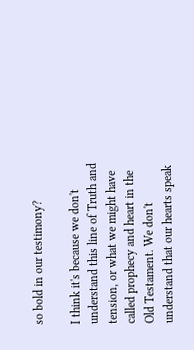so bold in our testimony?

I think it's because we don't understand this line of Truth and tension, or what we might have called prophecy and heart in the Old Testament. We don't understand that our hearts speak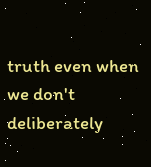truth even when we don't deliberately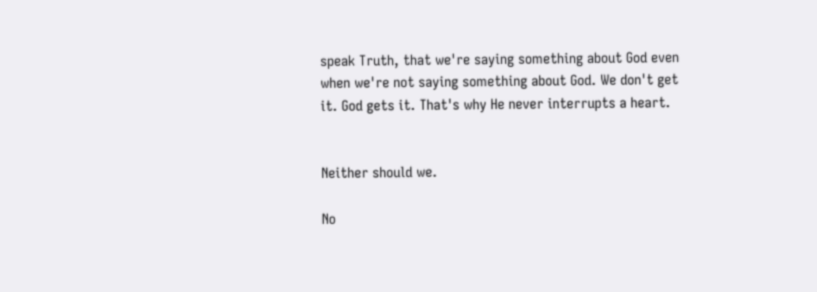speak Truth, that we're saying something about God even when we're not saying something about God. We don't get it. God gets it. That's why He never interrupts a heart.


Neither should we.

No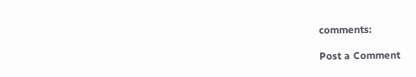comments:

Post a Comment